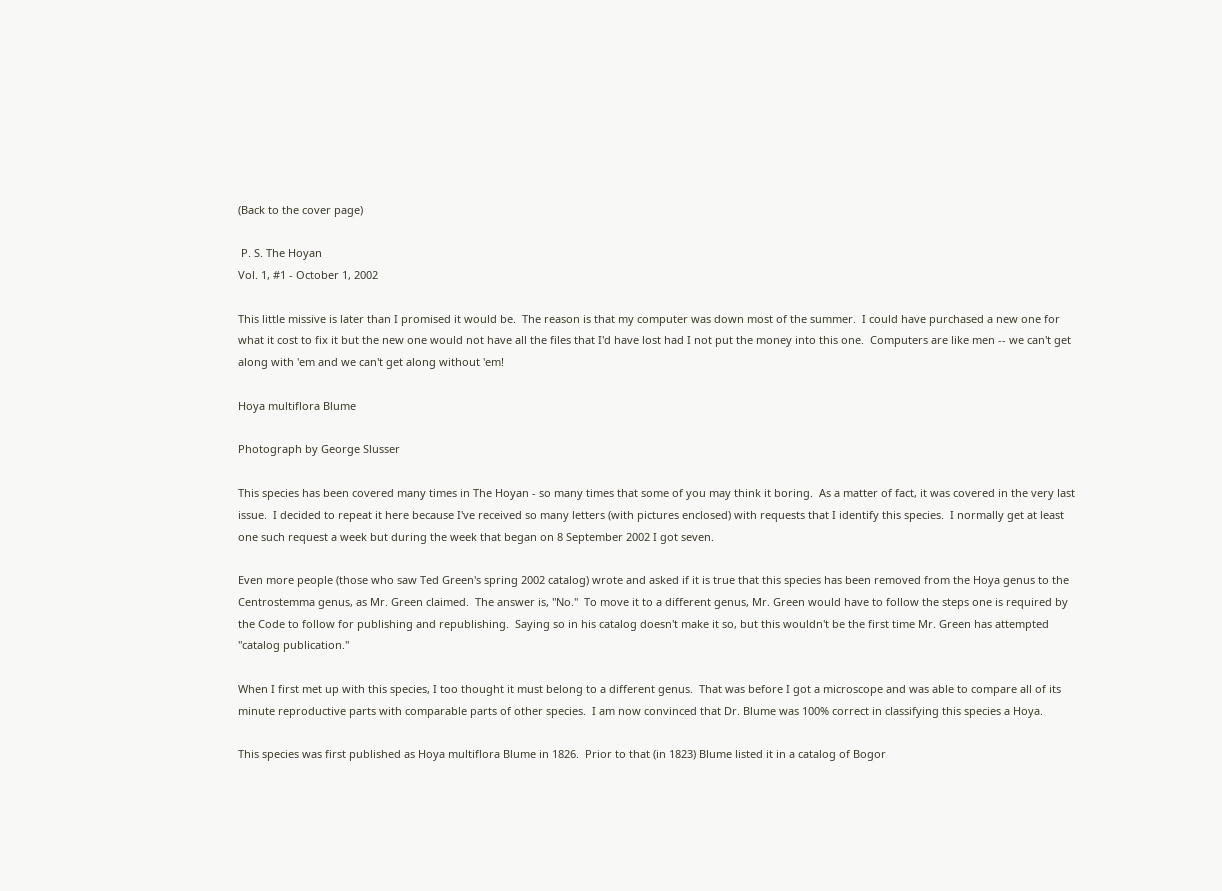(Back to the cover page)

 P. S. The Hoyan
Vol. 1, #1 - October 1, 2002

This little missive is later than I promised it would be.  The reason is that my computer was down most of the summer.  I could have purchased a new one for what it cost to fix it but the new one would not have all the files that I'd have lost had I not put the money into this one.  Computers are like men -- we can't get along with 'em and we can't get along without 'em!

Hoya multiflora Blume

Photograph by George Slusser

This species has been covered many times in The Hoyan - so many times that some of you may think it boring.  As a matter of fact, it was covered in the very last issue.  I decided to repeat it here because I've received so many letters (with pictures enclosed) with requests that I identify this species.  I normally get at least one such request a week but during the week that began on 8 September 2002 I got seven.

Even more people (those who saw Ted Green's spring 2002 catalog) wrote and asked if it is true that this species has been removed from the Hoya genus to the Centrostemma genus, as Mr. Green claimed.  The answer is, "No."  To move it to a different genus, Mr. Green would have to follow the steps one is required by the Code to follow for publishing and republishing.  Saying so in his catalog doesn't make it so, but this wouldn't be the first time Mr. Green has attempted "catalog publication."

When I first met up with this species, I too thought it must belong to a different genus.  That was before I got a microscope and was able to compare all of its minute reproductive parts with comparable parts of other species.  I am now convinced that Dr. Blume was 100% correct in classifying this species a Hoya.

This species was first published as Hoya multiflora Blume in 1826.  Prior to that (in 1823) Blume listed it in a catalog of Bogor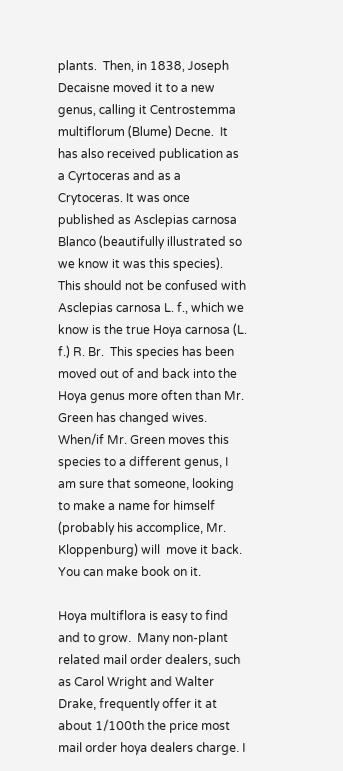plants.  Then, in 1838, Joseph Decaisne moved it to a new genus, calling it Centrostemma multiflorum (Blume) Decne.  It has also received publication as a Cyrtoceras and as a Crytoceras. It was once published as Asclepias carnosa Blanco (beautifully illustrated so we know it was this species).  This should not be confused with Asclepias carnosa L. f., which we know is the true Hoya carnosa (L. f.) R. Br.  This species has been moved out of and back into the Hoya genus more often than Mr. Green has changed wives.  When/if Mr. Green moves this species to a different genus, I am sure that someone, looking to make a name for himself (probably his accomplice, Mr. Kloppenburg) will  move it back.  You can make book on it.

Hoya multiflora is easy to find and to grow.  Many non-plant related mail order dealers, such as Carol Wright and Walter Drake, frequently offer it at about 1/100th the price most mail order hoya dealers charge. I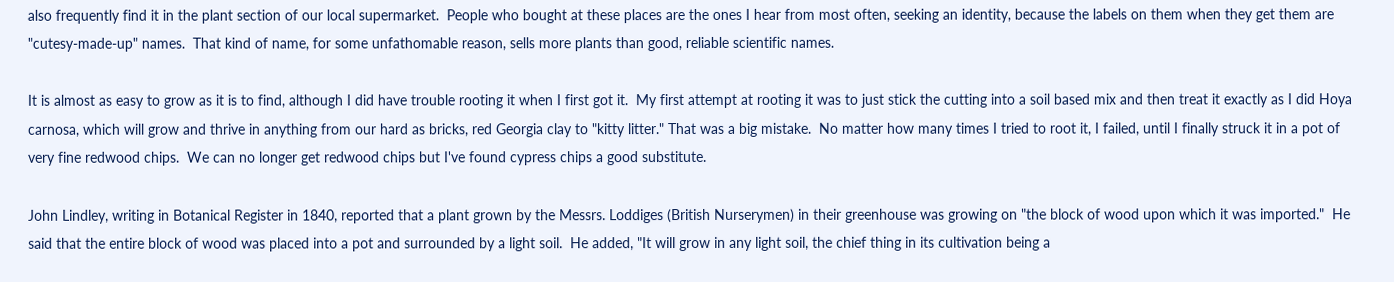also frequently find it in the plant section of our local supermarket.  People who bought at these places are the ones I hear from most often, seeking an identity, because the labels on them when they get them are "cutesy-made-up" names.  That kind of name, for some unfathomable reason, sells more plants than good, reliable scientific names.

It is almost as easy to grow as it is to find, although I did have trouble rooting it when I first got it.  My first attempt at rooting it was to just stick the cutting into a soil based mix and then treat it exactly as I did Hoya carnosa, which will grow and thrive in anything from our hard as bricks, red Georgia clay to "kitty litter." That was a big mistake.  No matter how many times I tried to root it, I failed, until I finally struck it in a pot of very fine redwood chips.  We can no longer get redwood chips but I've found cypress chips a good substitute.

John Lindley, writing in Botanical Register in 1840, reported that a plant grown by the Messrs. Loddiges (British Nurserymen) in their greenhouse was growing on "the block of wood upon which it was imported."  He said that the entire block of wood was placed into a pot and surrounded by a light soil.  He added, "It will grow in any light soil, the chief thing in its cultivation being a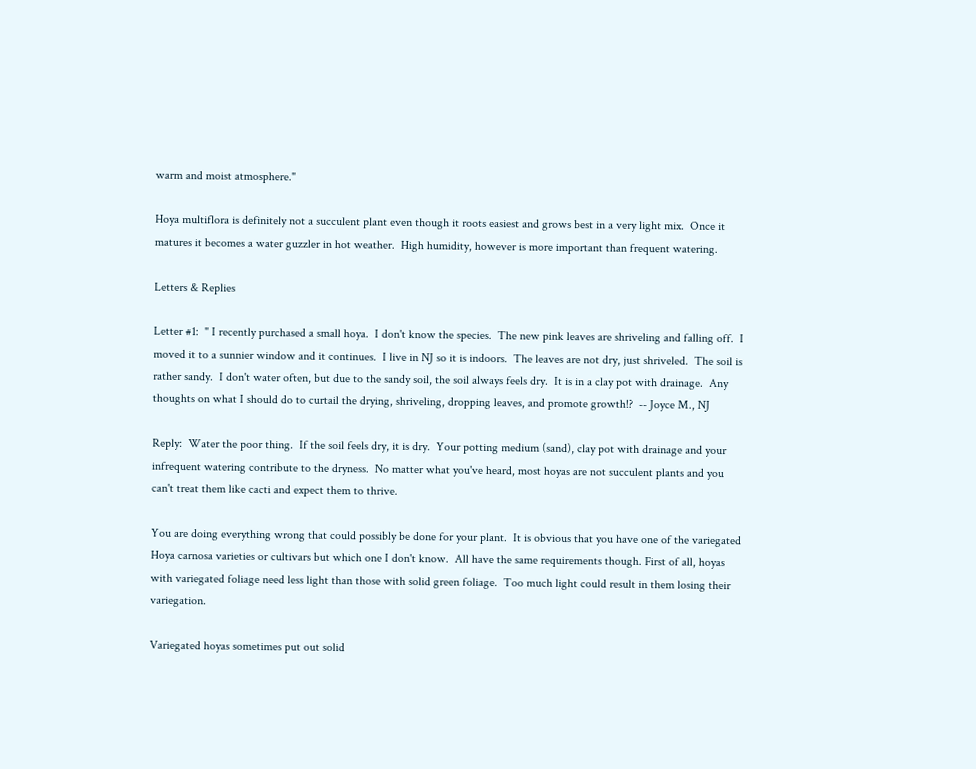warm and moist atmosphere."

Hoya multiflora is definitely not a succulent plant even though it roots easiest and grows best in a very light mix.  Once it matures it becomes a water guzzler in hot weather.  High humidity, however is more important than frequent watering.

Letters & Replies

Letter #1:  " I recently purchased a small hoya.  I don't know the species.  The new pink leaves are shriveling and falling off.  I moved it to a sunnier window and it continues.  I live in NJ so it is indoors.  The leaves are not dry, just shriveled.  The soil is rather sandy.  I don't water often, but due to the sandy soil, the soil always feels dry.  It is in a clay pot with drainage.  Any thoughts on what I should do to curtail the drying, shriveling, dropping leaves, and promote growth!?  -- Joyce M., NJ

Reply:  Water the poor thing.  If the soil feels dry, it is dry.  Your potting medium (sand), clay pot with drainage and your infrequent watering contribute to the dryness.  No matter what you've heard, most hoyas are not succulent plants and you can't treat them like cacti and expect them to thrive.

You are doing everything wrong that could possibly be done for your plant.  It is obvious that you have one of the variegated Hoya carnosa varieties or cultivars but which one I don't know.  All have the same requirements though. First of all, hoyas with variegated foliage need less light than those with solid green foliage.  Too much light could result in them losing their variegation.

Variegated hoyas sometimes put out solid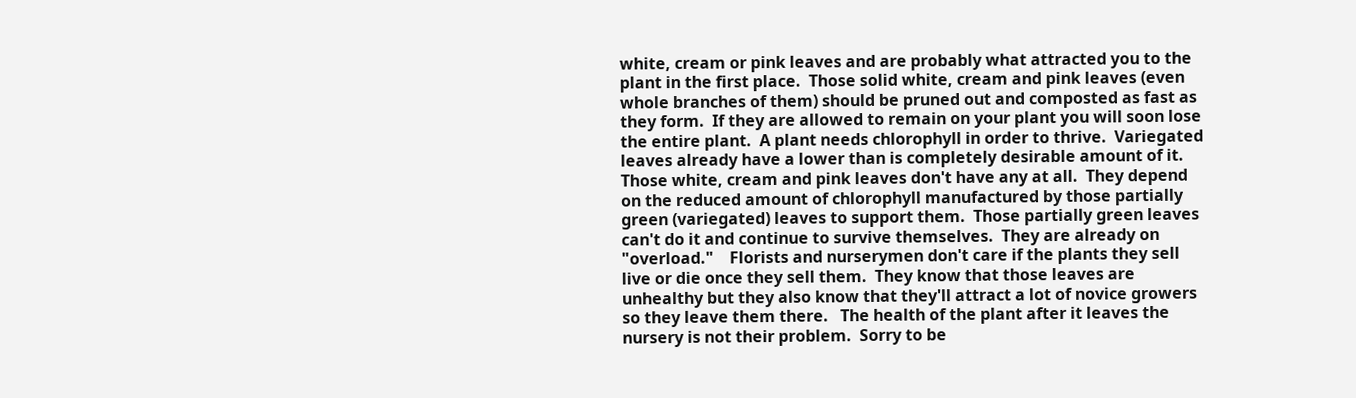white, cream or pink leaves and are probably what attracted you to the plant in the first place.  Those solid white, cream and pink leaves (even whole branches of them) should be pruned out and composted as fast as they form.  If they are allowed to remain on your plant you will soon lose the entire plant.  A plant needs chlorophyll in order to thrive.  Variegated leaves already have a lower than is completely desirable amount of it.  Those white, cream and pink leaves don't have any at all.  They depend on the reduced amount of chlorophyll manufactured by those partially green (variegated) leaves to support them.  Those partially green leaves can't do it and continue to survive themselves.  They are already on "overload."    Florists and nurserymen don't care if the plants they sell live or die once they sell them.  They know that those leaves are unhealthy but they also know that they'll attract a lot of novice growers so they leave them there.   The health of the plant after it leaves the nursery is not their problem.  Sorry to be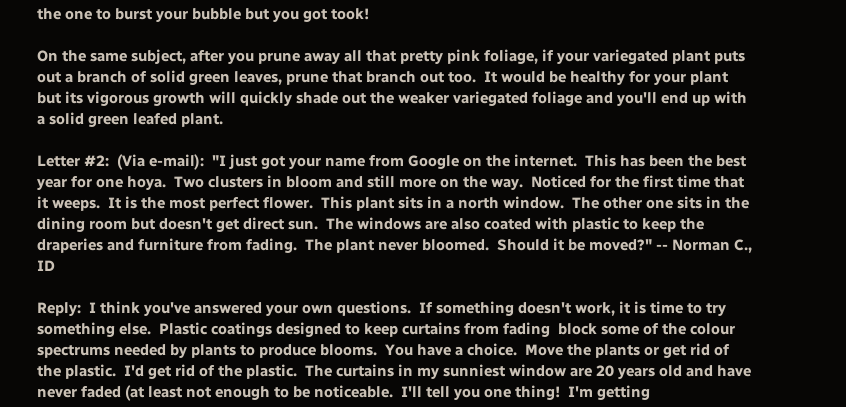the one to burst your bubble but you got took!

On the same subject, after you prune away all that pretty pink foliage, if your variegated plant puts out a branch of solid green leaves, prune that branch out too.  It would be healthy for your plant but its vigorous growth will quickly shade out the weaker variegated foliage and you'll end up with a solid green leafed plant.

Letter #2:  (Via e-mail):  "I just got your name from Google on the internet.  This has been the best year for one hoya.  Two clusters in bloom and still more on the way.  Noticed for the first time that it weeps.  It is the most perfect flower.  This plant sits in a north window.  The other one sits in the dining room but doesn't get direct sun.  The windows are also coated with plastic to keep the draperies and furniture from fading.  The plant never bloomed.  Should it be moved?" -- Norman C., ID

Reply:  I think you've answered your own questions.  If something doesn't work, it is time to try something else.  Plastic coatings designed to keep curtains from fading  block some of the colour spectrums needed by plants to produce blooms.  You have a choice.  Move the plants or get rid of the plastic.  I'd get rid of the plastic.  The curtains in my sunniest window are 20 years old and have never faded (at least not enough to be noticeable.  I'll tell you one thing!  I'm getting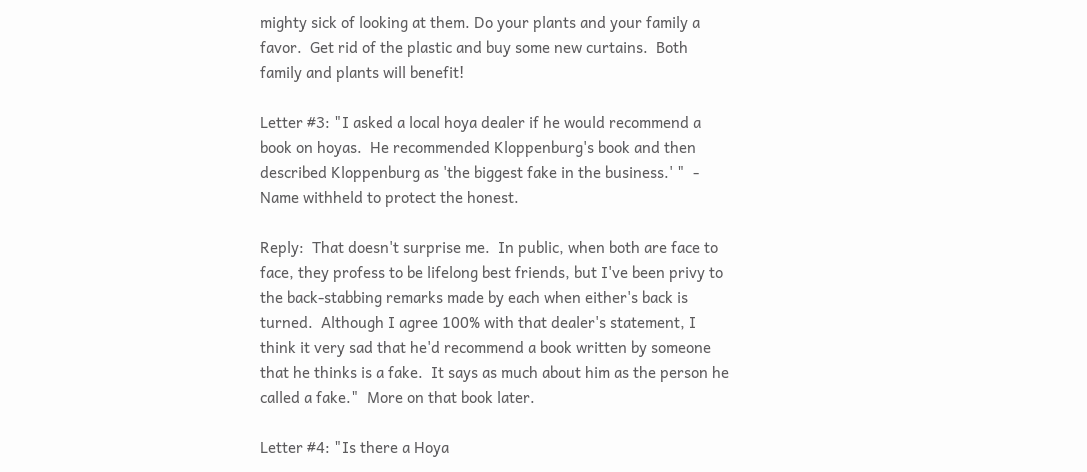mighty sick of looking at them. Do your plants and your family a favor.  Get rid of the plastic and buy some new curtains.  Both family and plants will benefit!

Letter #3: "I asked a local hoya dealer if he would recommend a book on hoyas.  He recommended Kloppenburg's book and then described Kloppenburg as 'the biggest fake in the business.' "  - Name withheld to protect the honest.

Reply:  That doesn't surprise me.  In public, when both are face to face, they profess to be lifelong best friends, but I've been privy to the back-stabbing remarks made by each when either's back is turned.  Although I agree 100% with that dealer's statement, I think it very sad that he'd recommend a book written by someone that he thinks is a fake.  It says as much about him as the person he called a fake."  More on that book later.

Letter #4: "Is there a Hoya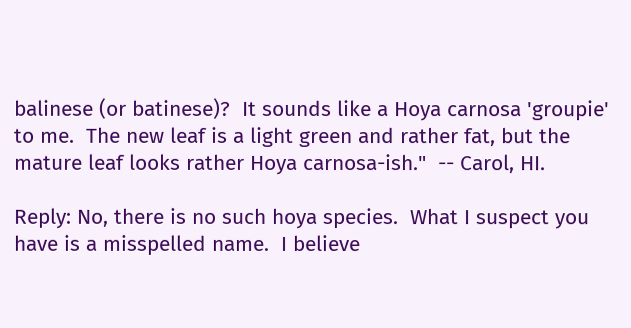balinese (or batinese)?  It sounds like a Hoya carnosa 'groupie' to me.  The new leaf is a light green and rather fat, but the mature leaf looks rather Hoya carnosa-ish."  -- Carol, HI.

Reply: No, there is no such hoya species.  What I suspect you have is a misspelled name.  I believe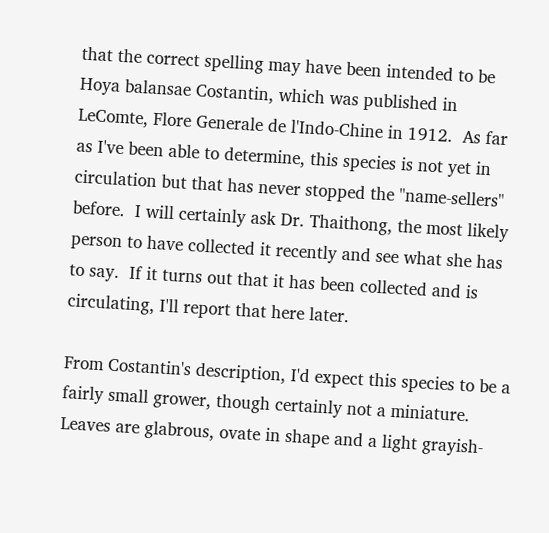that the correct spelling may have been intended to be Hoya balansae Costantin, which was published in LeComte, Flore Generale de l'Indo-Chine in 1912.  As far as I've been able to determine, this species is not yet in circulation but that has never stopped the "name-sellers" before.  I will certainly ask Dr. Thaithong, the most likely person to have collected it recently and see what she has to say.  If it turns out that it has been collected and is circulating, I'll report that here later.

From Costantin's description, I'd expect this species to be a fairly small grower, though certainly not a miniature.  Leaves are glabrous, ovate in shape and a light grayish-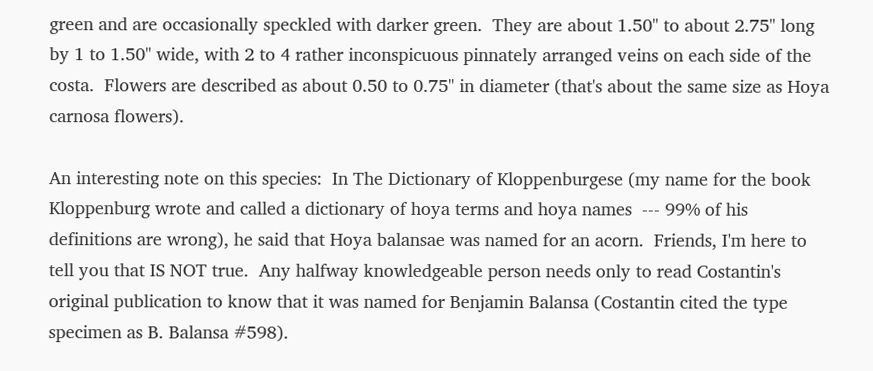green and are occasionally speckled with darker green.  They are about 1.50" to about 2.75" long by 1 to 1.50" wide, with 2 to 4 rather inconspicuous pinnately arranged veins on each side of the costa.  Flowers are described as about 0.50 to 0.75" in diameter (that's about the same size as Hoya carnosa flowers).

An interesting note on this species:  In The Dictionary of Kloppenburgese (my name for the book Kloppenburg wrote and called a dictionary of hoya terms and hoya names  --- 99% of his definitions are wrong), he said that Hoya balansae was named for an acorn.  Friends, I'm here to tell you that IS NOT true.  Any halfway knowledgeable person needs only to read Costantin's original publication to know that it was named for Benjamin Balansa (Costantin cited the type specimen as B. Balansa #598).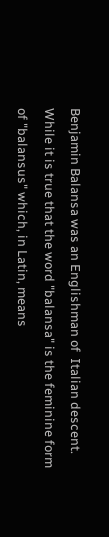Benjamin Balansa was an Englishman of  Italian descent.  While it is true that the word "balansa" is the feminine form of "balansus" which, in Latin, means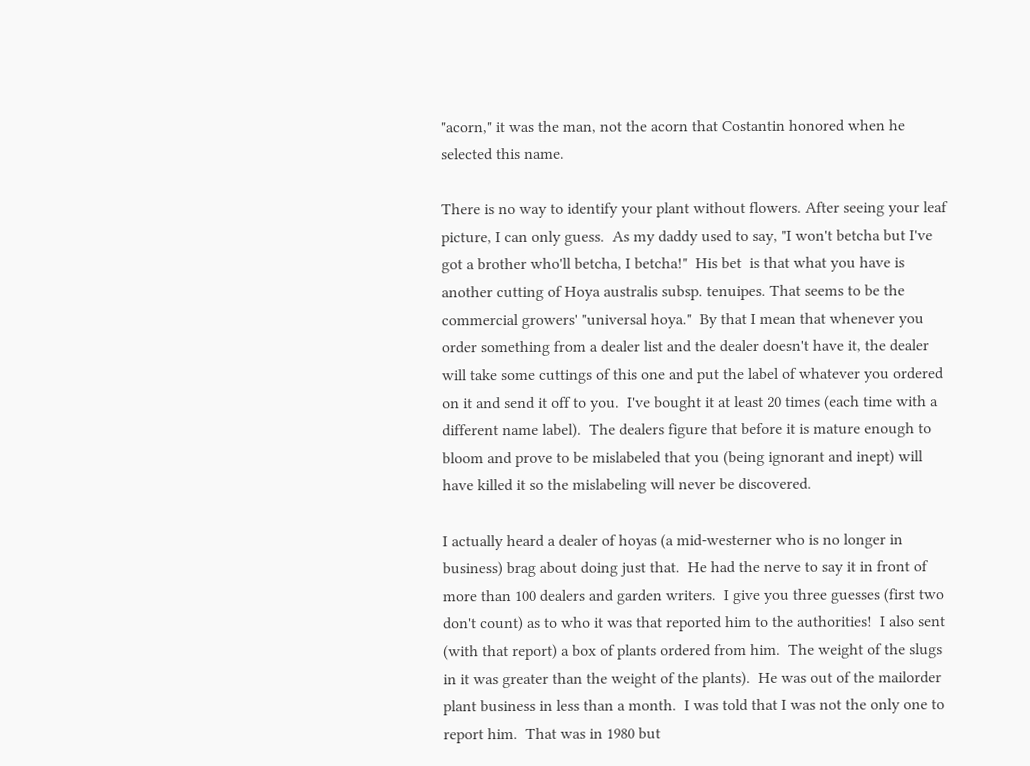"acorn," it was the man, not the acorn that Costantin honored when he selected this name.

There is no way to identify your plant without flowers. After seeing your leaf picture, I can only guess.  As my daddy used to say, "I won't betcha but I've got a brother who'll betcha, I betcha!"  His bet  is that what you have is another cutting of Hoya australis subsp. tenuipes. That seems to be the commercial growers' "universal hoya."  By that I mean that whenever you order something from a dealer list and the dealer doesn't have it, the dealer will take some cuttings of this one and put the label of whatever you ordered on it and send it off to you.  I've bought it at least 20 times (each time with a different name label).  The dealers figure that before it is mature enough to bloom and prove to be mislabeled that you (being ignorant and inept) will have killed it so the mislabeling will never be discovered.

I actually heard a dealer of hoyas (a mid-westerner who is no longer in business) brag about doing just that.  He had the nerve to say it in front of more than 100 dealers and garden writers.  I give you three guesses (first two don't count) as to who it was that reported him to the authorities!  I also sent (with that report) a box of plants ordered from him.  The weight of the slugs in it was greater than the weight of the plants).  He was out of the mailorder plant business in less than a month.  I was told that I was not the only one to report him.  That was in 1980 but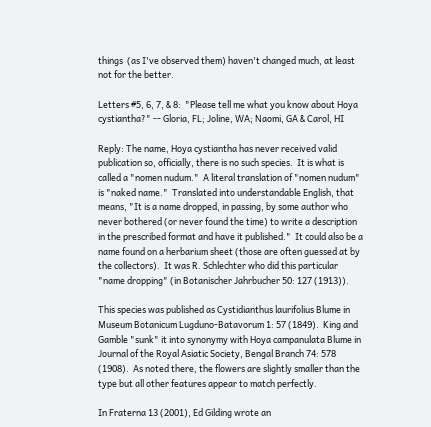things  (as I've observed them) haven't changed much, at least not for the better.

Letters #5, 6, 7, & 8:  "Please tell me what you know about Hoya cystiantha?" -- Gloria, FL; Joline, WA; Naomi, GA & Carol, HI

Reply: The name, Hoya cystiantha has never received valid publication so, officially, there is no such species.  It is what is called a "nomen nudum."  A literal translation of "nomen nudum" is "naked name."  Translated into understandable English, that means, "It is a name dropped, in passing, by some author who never bothered (or never found the time) to write a description in the prescribed format and have it published."  It could also be a name found on a herbarium sheet (those are often guessed at by the collectors).  It was R. Schlechter who did this particular "name dropping" (in Botanischer Jahrbucher 50: 127 (1913)).

This species was published as Cystidianthus laurifolius Blume in Museum Botanicum Lugduno-Batavorum 1: 57 (1849).  King and Gamble "sunk" it into synonymy with Hoya campanulata Blume in Journal of the Royal Asiatic Society, Bengal Branch 74: 578 (1908).  As noted there, the flowers are slightly smaller than the type but all other features appear to match perfectly.

In Fraterna 13 (2001), Ed Gilding wrote an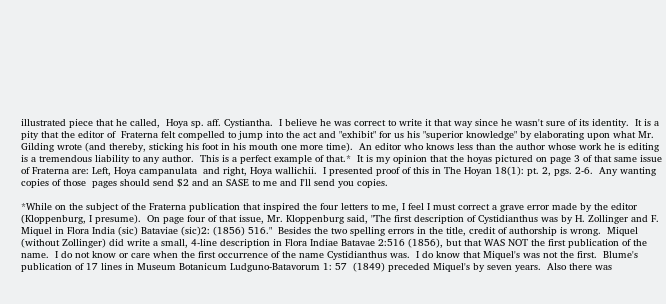illustrated piece that he called,  Hoya sp. aff. Cystiantha.  I believe he was correct to write it that way since he wasn't sure of its identity.  It is a pity that the editor of  Fraterna felt compelled to jump into the act and "exhibit" for us his "superior knowledge" by elaborating upon what Mr. Gilding wrote (and thereby, sticking his foot in his mouth one more time).  An editor who knows less than the author whose work he is editing is a tremendous liability to any author.  This is a perfect example of that.*  It is my opinion that the hoyas pictured on page 3 of that same issue of Fraterna are: Left, Hoya campanulata  and right, Hoya wallichii.  I presented proof of this in The Hoyan 18(1): pt. 2, pgs. 2-6.  Any wanting copies of those  pages should send $2 and an SASE to me and I'll send you copies.

*While on the subject of the Fraterna publication that inspired the four letters to me, I feel I must correct a grave error made by the editor (Kloppenburg, I presume).  On page four of that issue, Mr. Kloppenburg said, "The first description of Cystidianthus was by H. Zollinger and F. Miquel in Flora India (sic) Bataviae (sic)2: (1856) 516."  Besides the two spelling errors in the title, credit of authorship is wrong.  Miquel (without Zollinger) did write a small, 4-line description in Flora Indiae Batavae 2:516 (1856), but that WAS NOT the first publication of the name.  I do not know or care when the first occurrence of the name Cystidianthus was.  I do know that Miquel's was not the first.  Blume's publication of 17 lines in Museum Botanicum Ludguno-Batavorum 1: 57  (1849) preceded Miquel's by seven years.  Also there was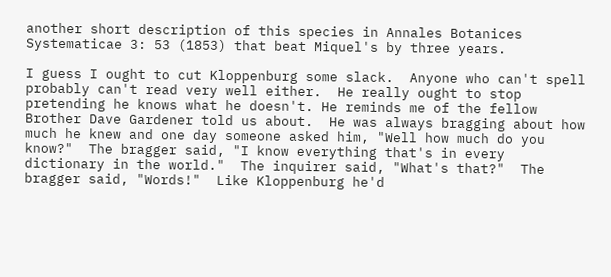another short description of this species in Annales Botanices Systematicae 3: 53 (1853) that beat Miquel's by three years.

I guess I ought to cut Kloppenburg some slack.  Anyone who can't spell probably can't read very well either.  He really ought to stop pretending he knows what he doesn't. He reminds me of the fellow Brother Dave Gardener told us about.  He was always bragging about how much he knew and one day someone asked him, "Well how much do you know?"  The bragger said, "I know everything that's in every dictionary in the world."  The inquirer said, "What's that?"  The bragger said, "Words!"  Like Kloppenburg he'd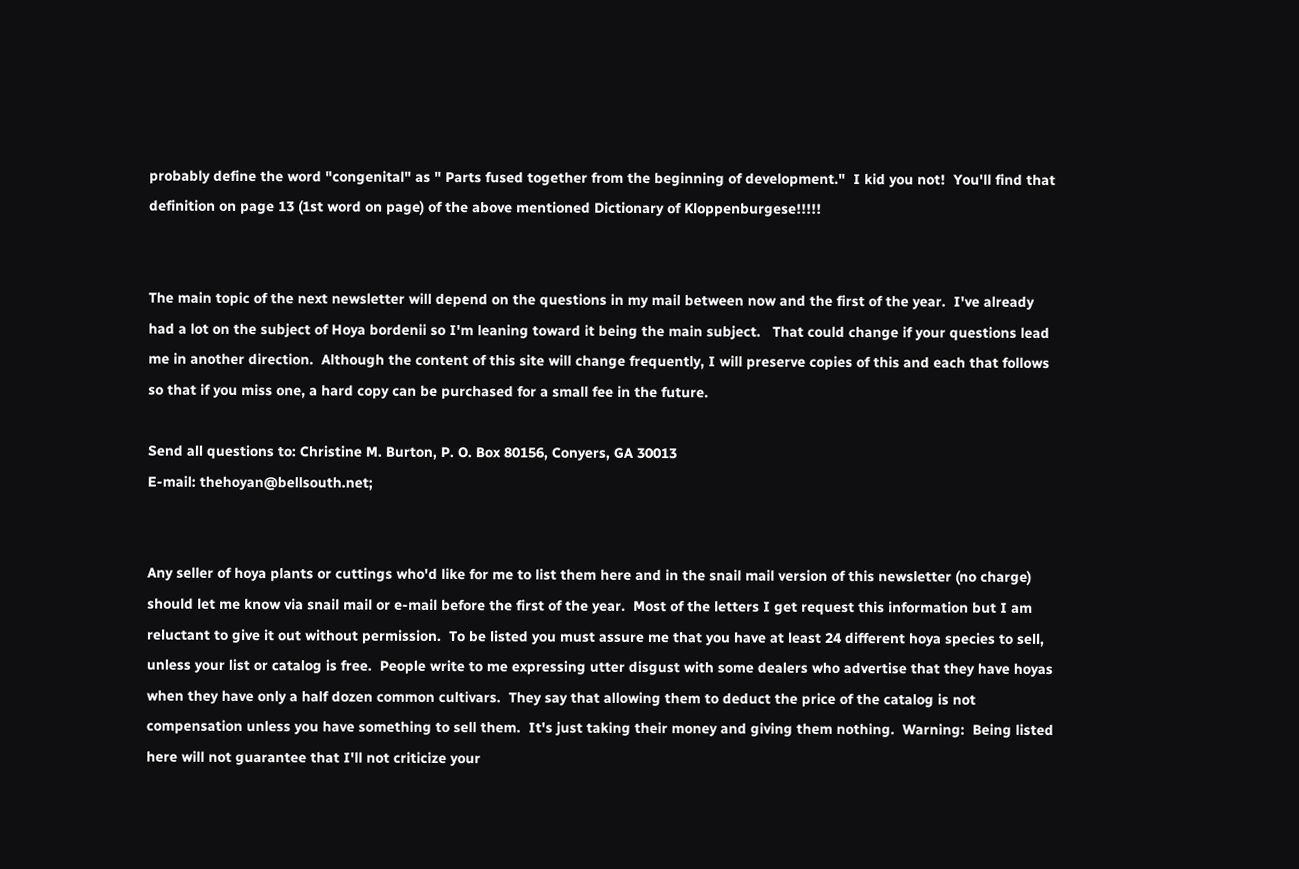probably define the word "congenital" as " Parts fused together from the beginning of development."  I kid you not!  You'll find that definition on page 13 (1st word on page) of the above mentioned Dictionary of Kloppenburgese!!!!!


The main topic of the next newsletter will depend on the questions in my mail between now and the first of the year.  I've already had a lot on the subject of Hoya bordenii so I'm leaning toward it being the main subject.   That could change if your questions lead me in another direction.  Although the content of this site will change frequently, I will preserve copies of this and each that follows so that if you miss one, a hard copy can be purchased for a small fee in the future.

Send all questions to: Christine M. Burton, P. O. Box 80156, Conyers, GA 30013
E-mail: thehoyan@bellsouth.net;


Any seller of hoya plants or cuttings who'd like for me to list them here and in the snail mail version of this newsletter (no charge) should let me know via snail mail or e-mail before the first of the year.  Most of the letters I get request this information but I am reluctant to give it out without permission.  To be listed you must assure me that you have at least 24 different hoya species to sell, unless your list or catalog is free.  People write to me expressing utter disgust with some dealers who advertise that they have hoyas when they have only a half dozen common cultivars.  They say that allowing them to deduct the price of the catalog is not compensation unless you have something to sell them.  It's just taking their money and giving them nothing.  Warning:  Being listed here will not guarantee that I'll not criticize your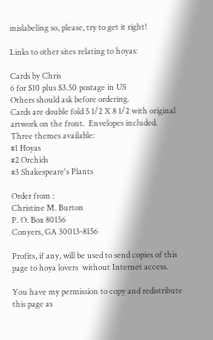mislabeling so, please, try to get it right!

Links to other sites relating to hoyas:

Cards by Chris
6 for $10 plus $3.50 postage in US
Others should ask before ordering.
Cards are double fold 5 1/2 X 8 1/2 with original artwork on the front.  Envelopes included.
Three themes available:
#1 Hoyas
#2 Orchids
#3 Shakespeare's Plants

Order from :
Christine M. Burton
P. O. Box 80156
Conyers, GA 30013-8156

Profits, if any, will be used to send copies of this page to hoya lovers  without Internet access.

You have my permission to copy and redistribute this page as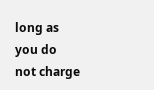long as you do not charge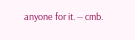anyone for it. -- cmb.